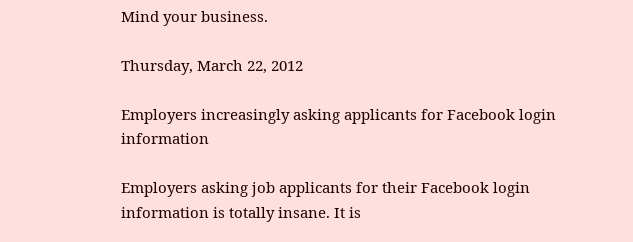Mind your business.

Thursday, March 22, 2012

Employers increasingly asking applicants for Facebook login information

Employers asking job applicants for their Facebook login information is totally insane. It is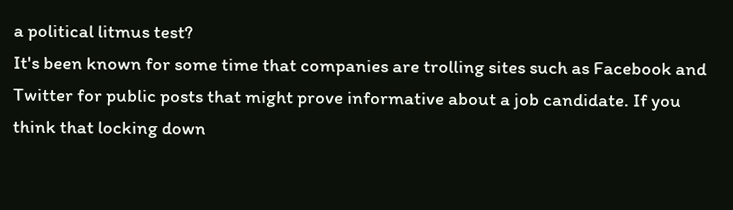a political litmus test?
It's been known for some time that companies are trolling sites such as Facebook and Twitter for public posts that might prove informative about a job candidate. If you think that locking down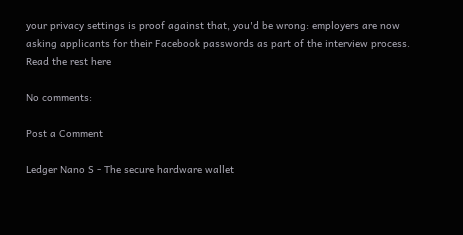your privacy settings is proof against that, you'd be wrong: employers are now asking applicants for their Facebook passwords as part of the interview process.
Read the rest here

No comments:

Post a Comment

Ledger Nano S - The secure hardware wallet